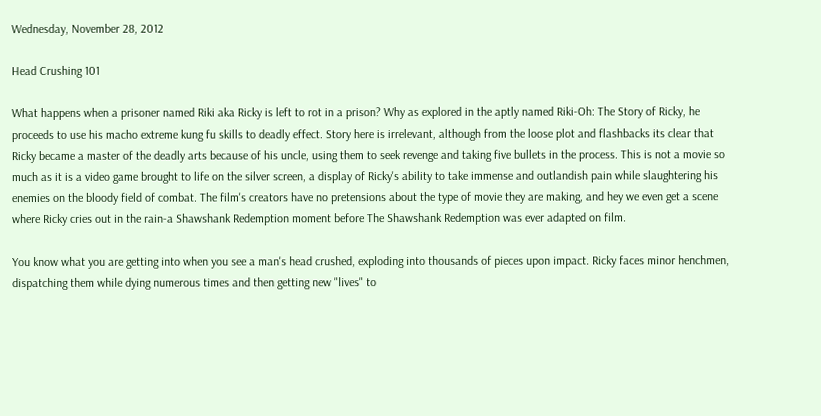Wednesday, November 28, 2012

Head Crushing 101

What happens when a prisoner named Riki aka Ricky is left to rot in a prison? Why as explored in the aptly named Riki-Oh: The Story of Ricky, he proceeds to use his macho extreme kung fu skills to deadly effect. Story here is irrelevant, although from the loose plot and flashbacks its clear that Ricky became a master of the deadly arts because of his uncle, using them to seek revenge and taking five bullets in the process. This is not a movie so much as it is a video game brought to life on the silver screen, a display of Ricky's ability to take immense and outlandish pain while slaughtering his enemies on the bloody field of combat. The film's creators have no pretensions about the type of movie they are making, and hey we even get a scene where Ricky cries out in the rain-a Shawshank Redemption moment before The Shawshank Redemption was ever adapted on film.

You know what you are getting into when you see a man's head crushed, exploding into thousands of pieces upon impact. Ricky faces minor henchmen, dispatching them while dying numerous times and then getting new "lives" to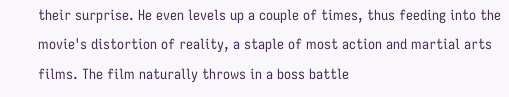their surprise. He even levels up a couple of times, thus feeding into the movie's distortion of reality, a staple of most action and martial arts films. The film naturally throws in a boss battle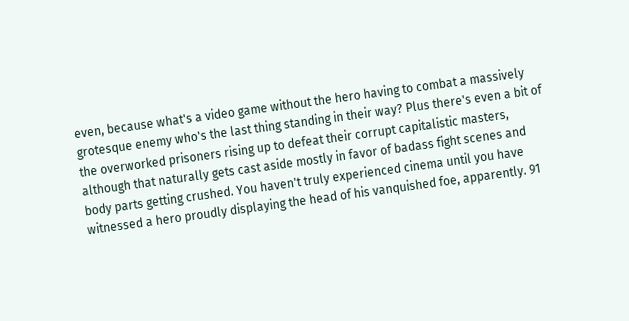even, because what's a video game without the hero having to combat a massively grotesque enemy who's the last thing standing in their way? Plus there's even a bit of the overworked prisoners rising up to defeat their corrupt capitalistic masters, although that naturally gets cast aside mostly in favor of badass fight scenes and body parts getting crushed. You haven't truly experienced cinema until you have witnessed a hero proudly displaying the head of his vanquished foe, apparently. 91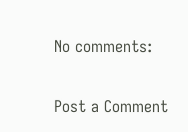No comments:

Post a Comment